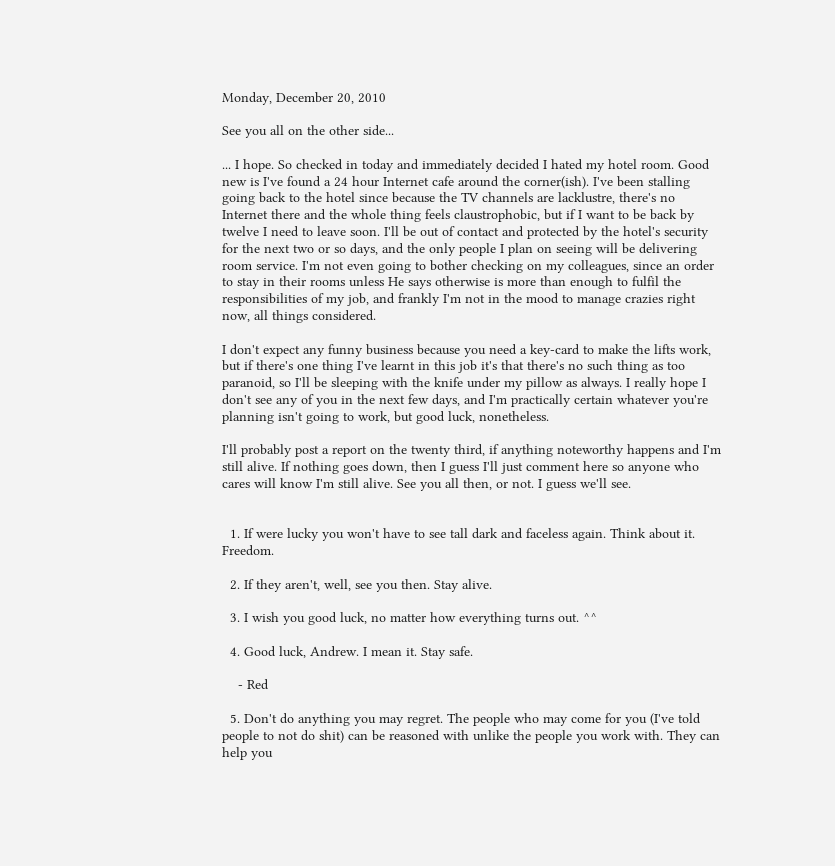Monday, December 20, 2010

See you all on the other side...

... I hope. So checked in today and immediately decided I hated my hotel room. Good new is I've found a 24 hour Internet cafe around the corner(ish). I've been stalling going back to the hotel since because the TV channels are lacklustre, there's no Internet there and the whole thing feels claustrophobic, but if I want to be back by twelve I need to leave soon. I'll be out of contact and protected by the hotel's security for the next two or so days, and the only people I plan on seeing will be delivering room service. I'm not even going to bother checking on my colleagues, since an order to stay in their rooms unless He says otherwise is more than enough to fulfil the responsibilities of my job, and frankly I'm not in the mood to manage crazies right now, all things considered.

I don't expect any funny business because you need a key-card to make the lifts work, but if there's one thing I've learnt in this job it's that there's no such thing as too paranoid, so I'll be sleeping with the knife under my pillow as always. I really hope I don't see any of you in the next few days, and I'm practically certain whatever you're planning isn't going to work, but good luck, nonetheless.

I'll probably post a report on the twenty third, if anything noteworthy happens and I'm still alive. If nothing goes down, then I guess I'll just comment here so anyone who cares will know I'm still alive. See you all then, or not. I guess we'll see.


  1. If were lucky you won't have to see tall dark and faceless again. Think about it. Freedom.

  2. If they aren't, well, see you then. Stay alive.

  3. I wish you good luck, no matter how everything turns out. ^^

  4. Good luck, Andrew. I mean it. Stay safe.

    - Red

  5. Don't do anything you may regret. The people who may come for you (I've told people to not do shit) can be reasoned with unlike the people you work with. They can help you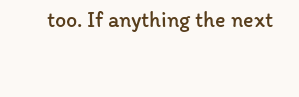too. If anything the next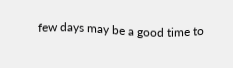few days may be a good time to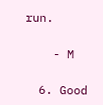run.

    - M

  6. Good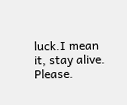luck.I mean it, stay alive. Please.